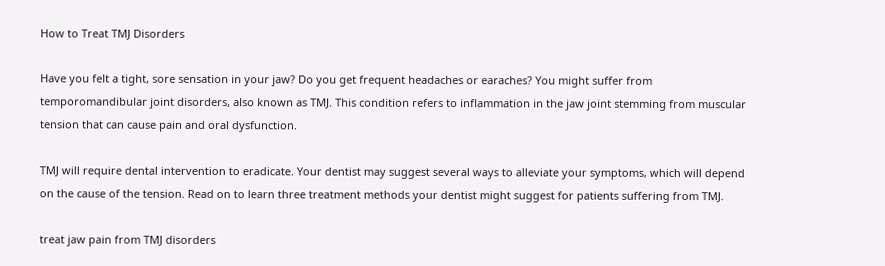How to Treat TMJ Disorders

Have you felt a tight, sore sensation in your jaw? Do you get frequent headaches or earaches? You might suffer from temporomandibular joint disorders, also known as TMJ. This condition refers to inflammation in the jaw joint stemming from muscular tension that can cause pain and oral dysfunction.

TMJ will require dental intervention to eradicate. Your dentist may suggest several ways to alleviate your symptoms, which will depend on the cause of the tension. Read on to learn three treatment methods your dentist might suggest for patients suffering from TMJ.

treat jaw pain from TMJ disorders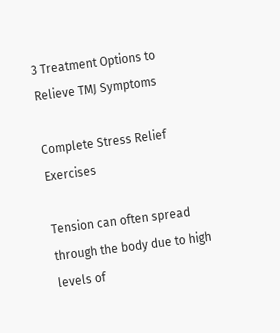3 Treatment Options to Relieve TMJ Symptoms

Complete Stress Relief Exercises

Tension can often spread through the body due to high levels of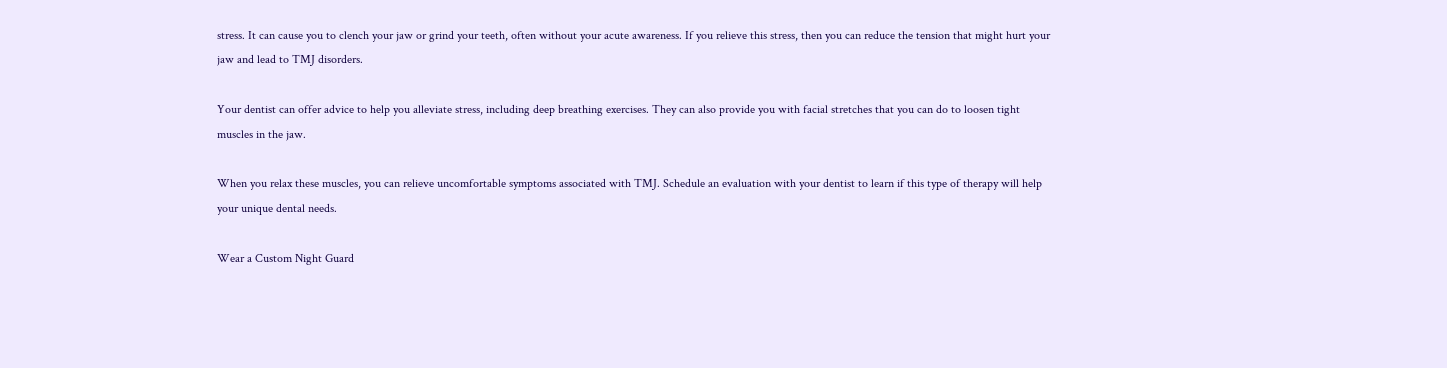stress. It can cause you to clench your jaw or grind your teeth, often without your acute awareness. If you relieve this stress, then you can reduce the tension that might hurt your jaw and lead to TMJ disorders.

Your dentist can offer advice to help you alleviate stress, including deep breathing exercises. They can also provide you with facial stretches that you can do to loosen tight muscles in the jaw.

When you relax these muscles, you can relieve uncomfortable symptoms associated with TMJ. Schedule an evaluation with your dentist to learn if this type of therapy will help your unique dental needs.

Wear a Custom Night Guard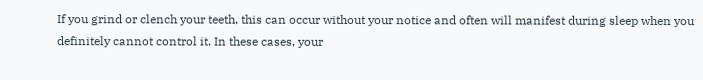If you grind or clench your teeth, this can occur without your notice and often will manifest during sleep when you definitely cannot control it. In these cases, your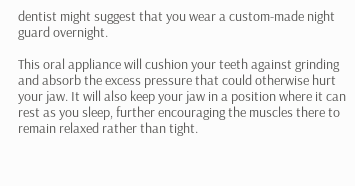dentist might suggest that you wear a custom-made night guard overnight.

This oral appliance will cushion your teeth against grinding and absorb the excess pressure that could otherwise hurt your jaw. It will also keep your jaw in a position where it can rest as you sleep, further encouraging the muscles there to remain relaxed rather than tight.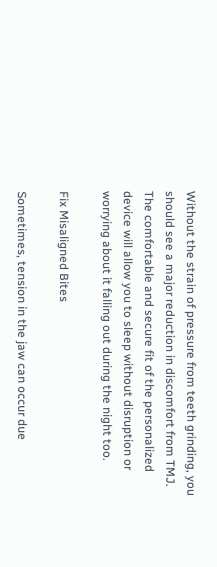Without the strain of pressure from teeth grinding, you should see a major reduction in discomfort from TMJ. The comfortable and secure fit of the personalized device will allow you to sleep without disruption or worrying about it falling out during the night too.

Fix Misaligned Bites

Sometimes, tension in the jaw can occur due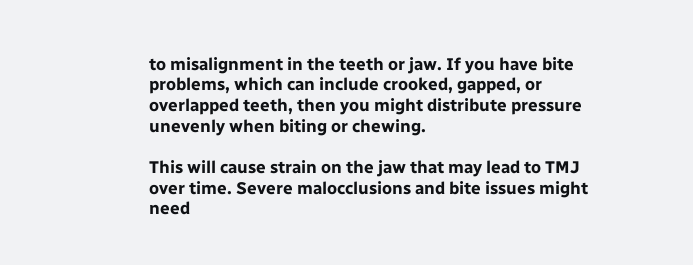to misalignment in the teeth or jaw. If you have bite problems, which can include crooked, gapped, or overlapped teeth, then you might distribute pressure unevenly when biting or chewing.

This will cause strain on the jaw that may lead to TMJ over time. Severe malocclusions and bite issues might need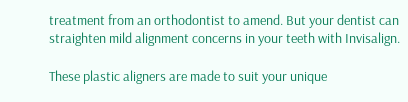treatment from an orthodontist to amend. But your dentist can straighten mild alignment concerns in your teeth with Invisalign.

These plastic aligners are made to suit your unique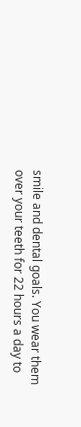smile and dental goals. You wear them over your teeth for 22 hours a day to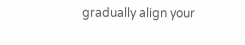gradually align your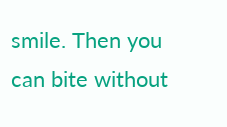smile. Then you can bite without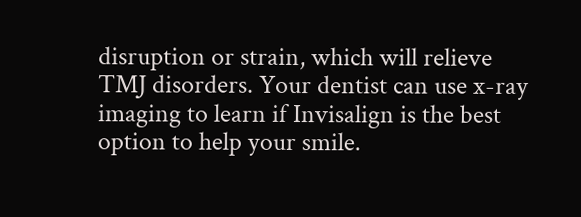disruption or strain, which will relieve TMJ disorders. Your dentist can use x-ray imaging to learn if Invisalign is the best option to help your smile.